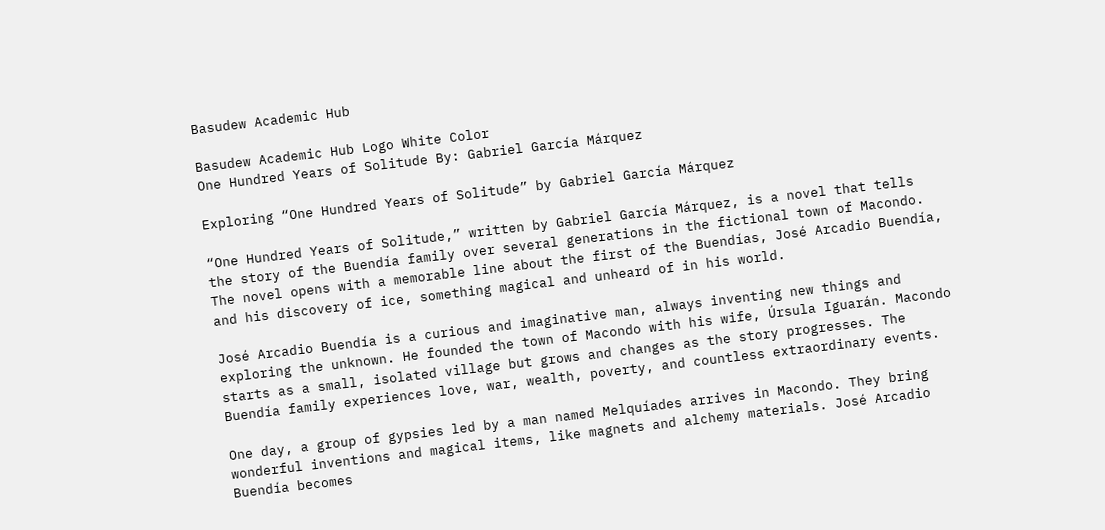Basudew Academic Hub

Basudew Academic Hub Logo White Color
One Hundred Years of Solitude By: Gabriel García Márquez

Exploring “One Hundred Years of Solitude” by Gabriel García Márquez

“One Hundred Years of Solitude,” written by Gabriel García Márquez, is a novel that tells the story of the Buendía family over several generations in the fictional town of Macondo. The novel opens with a memorable line about the first of the Buendías, José Arcadio Buendía, and his discovery of ice, something magical and unheard of in his world.

José Arcadio Buendía is a curious and imaginative man, always inventing new things and exploring the unknown. He founded the town of Macondo with his wife, Úrsula Iguarán. Macondo starts as a small, isolated village but grows and changes as the story progresses. The Buendía family experiences love, war, wealth, poverty, and countless extraordinary events.

One day, a group of gypsies led by a man named Melquíades arrives in Macondo. They bring wonderful inventions and magical items, like magnets and alchemy materials. José Arcadio Buendía becomes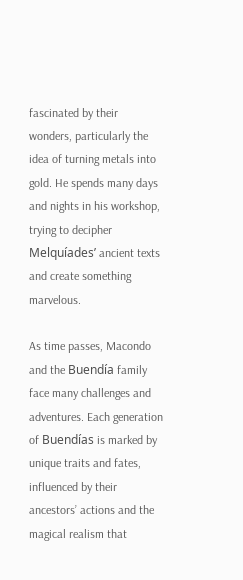fascinated by their wonders, particularly the idea of turning metals into gold. He spends many days and nights in his workshop, trying to decipher Melquíades’ ancient texts and create something marvelous.

As time passes, Macondo and the Buendía family face many challenges and adventures. Each generation of Buendías is marked by unique traits and fates, influenced by their ancestors’ actions and the magical realism that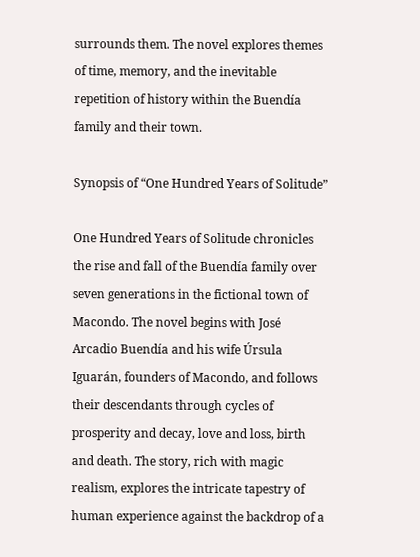surrounds them. The novel explores themes of time, memory, and the inevitable repetition of history within the Buendía family and their town.

Synopsis of “One Hundred Years of Solitude”

One Hundred Years of Solitude chronicles the rise and fall of the Buendía family over seven generations in the fictional town of Macondo. The novel begins with José Arcadio Buendía and his wife Úrsula Iguarán, founders of Macondo, and follows their descendants through cycles of prosperity and decay, love and loss, birth and death. The story, rich with magic realism, explores the intricate tapestry of human experience against the backdrop of a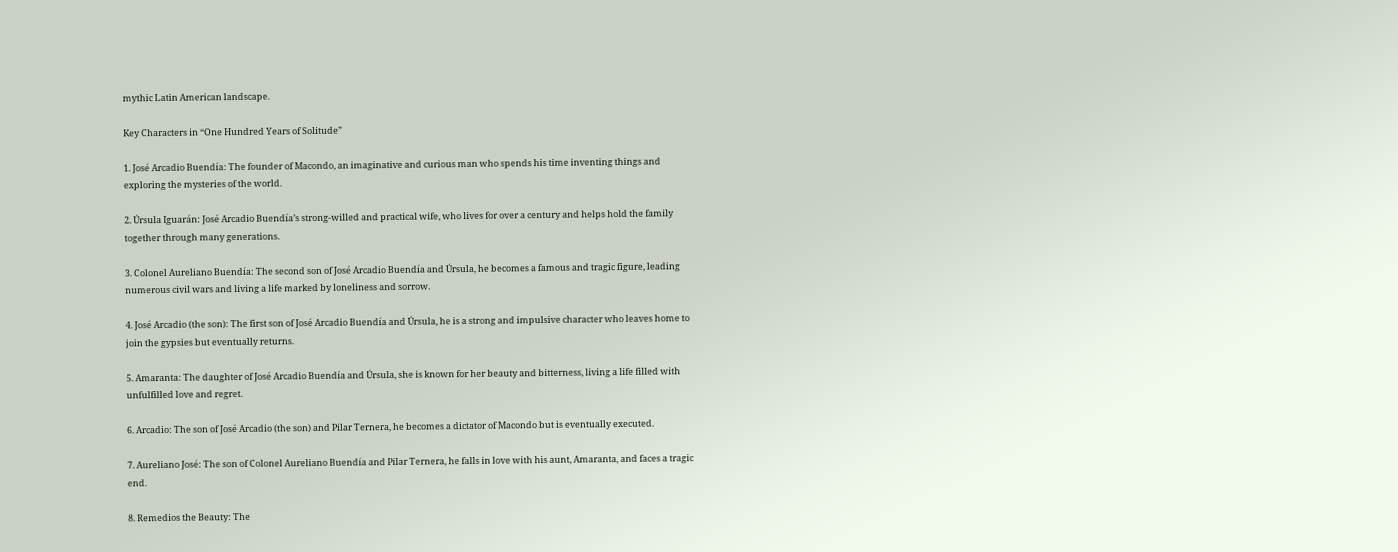mythic Latin American landscape.

Key Characters in “One Hundred Years of Solitude”

1. José Arcadio Buendía: The founder of Macondo, an imaginative and curious man who spends his time inventing things and exploring the mysteries of the world.

2. Úrsula Iguarán: José Arcadio Buendía’s strong-willed and practical wife, who lives for over a century and helps hold the family together through many generations.

3. Colonel Aureliano Buendía: The second son of José Arcadio Buendía and Úrsula, he becomes a famous and tragic figure, leading numerous civil wars and living a life marked by loneliness and sorrow.

4. José Arcadio (the son): The first son of José Arcadio Buendía and Úrsula, he is a strong and impulsive character who leaves home to join the gypsies but eventually returns.

5. Amaranta: The daughter of José Arcadio Buendía and Úrsula, she is known for her beauty and bitterness, living a life filled with unfulfilled love and regret.

6. Arcadio: The son of José Arcadio (the son) and Pilar Ternera, he becomes a dictator of Macondo but is eventually executed.

7. Aureliano José: The son of Colonel Aureliano Buendía and Pilar Ternera, he falls in love with his aunt, Amaranta, and faces a tragic end.

8. Remedios the Beauty: The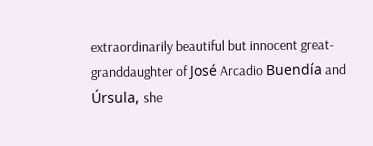extraordinarily beautiful but innocent great-granddaughter of José Arcadio Buendía and Úrsula, she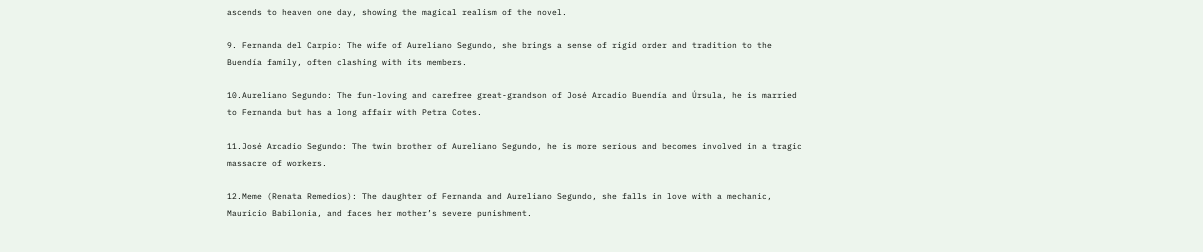ascends to heaven one day, showing the magical realism of the novel.

9. Fernanda del Carpio: The wife of Aureliano Segundo, she brings a sense of rigid order and tradition to the Buendía family, often clashing with its members.

10.Aureliano Segundo: The fun-loving and carefree great-grandson of José Arcadio Buendía and Úrsula, he is married to Fernanda but has a long affair with Petra Cotes.

11.José Arcadio Segundo: The twin brother of Aureliano Segundo, he is more serious and becomes involved in a tragic massacre of workers.

12.Meme (Renata Remedios): The daughter of Fernanda and Aureliano Segundo, she falls in love with a mechanic, Mauricio Babilonia, and faces her mother’s severe punishment.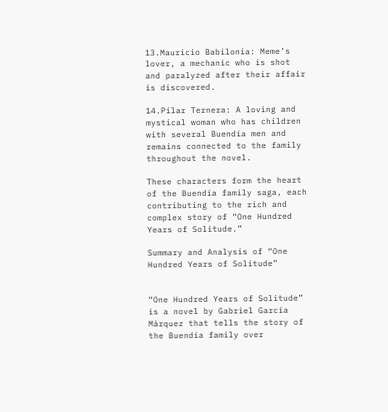13.Mauricio Babilonia: Meme’s lover, a mechanic who is shot and paralyzed after their affair is discovered.

14.Pilar Ternera: A loving and mystical woman who has children with several Buendía men and remains connected to the family throughout the novel.

These characters form the heart of the Buendía family saga, each contributing to the rich and complex story of “One Hundred Years of Solitude.”

Summary and Analysis of “One Hundred Years of Solitude”


“One Hundred Years of Solitude” is a novel by Gabriel García Márquez that tells the story of the Buendía family over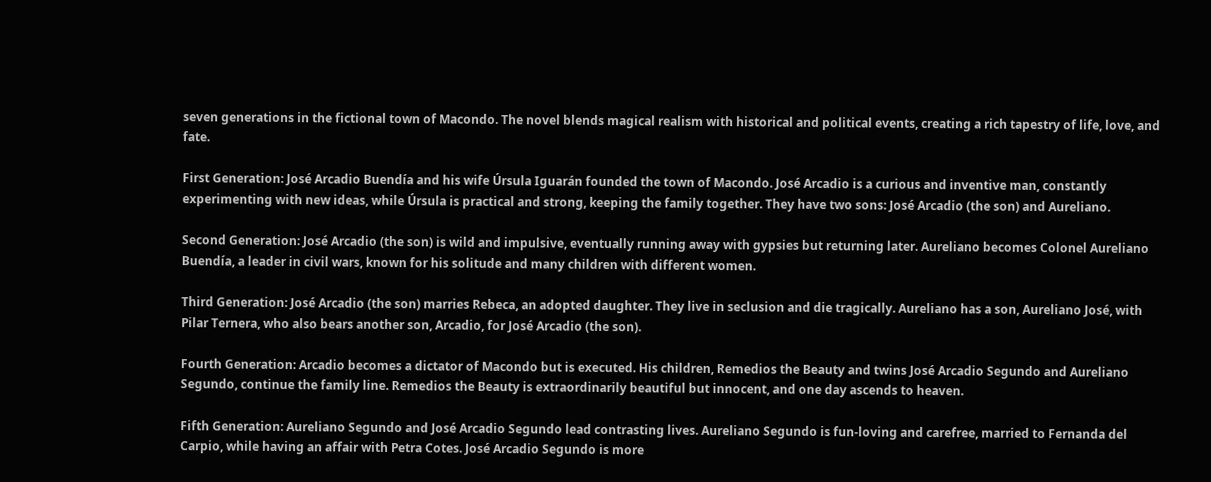seven generations in the fictional town of Macondo. The novel blends magical realism with historical and political events, creating a rich tapestry of life, love, and fate.

First Generation: José Arcadio Buendía and his wife Úrsula Iguarán founded the town of Macondo. José Arcadio is a curious and inventive man, constantly experimenting with new ideas, while Úrsula is practical and strong, keeping the family together. They have two sons: José Arcadio (the son) and Aureliano.

Second Generation: José Arcadio (the son) is wild and impulsive, eventually running away with gypsies but returning later. Aureliano becomes Colonel Aureliano Buendía, a leader in civil wars, known for his solitude and many children with different women.

Third Generation: José Arcadio (the son) marries Rebeca, an adopted daughter. They live in seclusion and die tragically. Aureliano has a son, Aureliano José, with Pilar Ternera, who also bears another son, Arcadio, for José Arcadio (the son).

Fourth Generation: Arcadio becomes a dictator of Macondo but is executed. His children, Remedios the Beauty and twins José Arcadio Segundo and Aureliano Segundo, continue the family line. Remedios the Beauty is extraordinarily beautiful but innocent, and one day ascends to heaven.

Fifth Generation: Aureliano Segundo and José Arcadio Segundo lead contrasting lives. Aureliano Segundo is fun-loving and carefree, married to Fernanda del Carpio, while having an affair with Petra Cotes. José Arcadio Segundo is more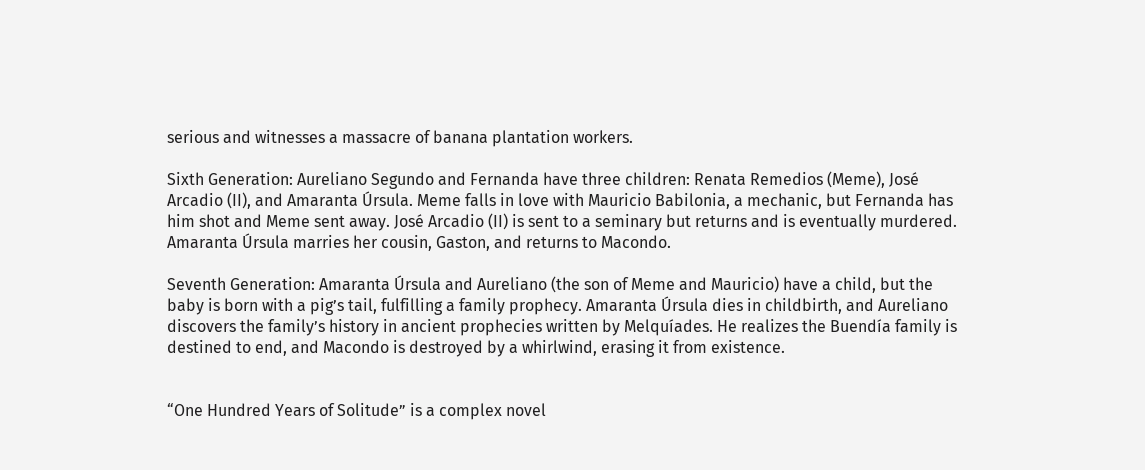serious and witnesses a massacre of banana plantation workers.

Sixth Generation: Aureliano Segundo and Fernanda have three children: Renata Remedios (Meme), José Arcadio (II), and Amaranta Úrsula. Meme falls in love with Mauricio Babilonia, a mechanic, but Fernanda has him shot and Meme sent away. José Arcadio (II) is sent to a seminary but returns and is eventually murdered. Amaranta Úrsula marries her cousin, Gaston, and returns to Macondo.

Seventh Generation: Amaranta Úrsula and Aureliano (the son of Meme and Mauricio) have a child, but the baby is born with a pig’s tail, fulfilling a family prophecy. Amaranta Úrsula dies in childbirth, and Aureliano discovers the family’s history in ancient prophecies written by Melquíades. He realizes the Buendía family is destined to end, and Macondo is destroyed by a whirlwind, erasing it from existence.


“One Hundred Years of Solitude” is a complex novel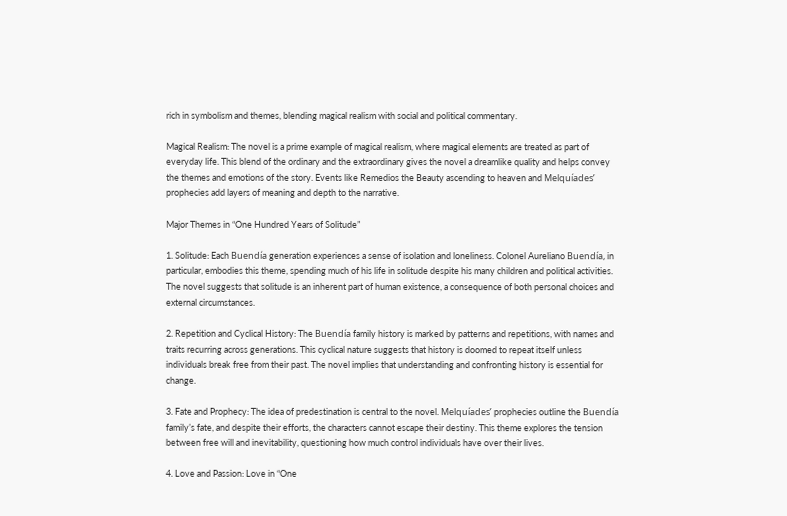rich in symbolism and themes, blending magical realism with social and political commentary.

Magical Realism: The novel is a prime example of magical realism, where magical elements are treated as part of everyday life. This blend of the ordinary and the extraordinary gives the novel a dreamlike quality and helps convey the themes and emotions of the story. Events like Remedios the Beauty ascending to heaven and Melquíades’ prophecies add layers of meaning and depth to the narrative.

Major Themes in “One Hundred Years of Solitude”

1. Solitude: Each Buendía generation experiences a sense of isolation and loneliness. Colonel Aureliano Buendía, in particular, embodies this theme, spending much of his life in solitude despite his many children and political activities. The novel suggests that solitude is an inherent part of human existence, a consequence of both personal choices and external circumstances.

2. Repetition and Cyclical History: The Buendía family history is marked by patterns and repetitions, with names and traits recurring across generations. This cyclical nature suggests that history is doomed to repeat itself unless individuals break free from their past. The novel implies that understanding and confronting history is essential for change.

3. Fate and Prophecy: The idea of predestination is central to the novel. Melquíades’ prophecies outline the Buendía family’s fate, and despite their efforts, the characters cannot escape their destiny. This theme explores the tension between free will and inevitability, questioning how much control individuals have over their lives.

4. Love and Passion: Love in “One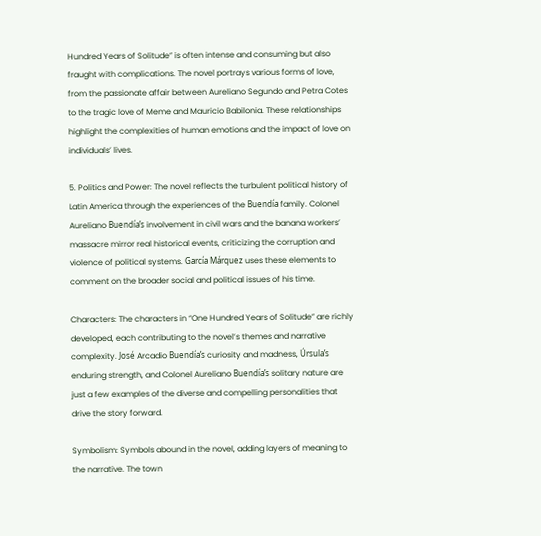Hundred Years of Solitude” is often intense and consuming but also fraught with complications. The novel portrays various forms of love, from the passionate affair between Aureliano Segundo and Petra Cotes to the tragic love of Meme and Mauricio Babilonia. These relationships highlight the complexities of human emotions and the impact of love on individuals’ lives.

5. Politics and Power: The novel reflects the turbulent political history of Latin America through the experiences of the Buendía family. Colonel Aureliano Buendía’s involvement in civil wars and the banana workers’ massacre mirror real historical events, criticizing the corruption and violence of political systems. García Márquez uses these elements to comment on the broader social and political issues of his time.

Characters: The characters in “One Hundred Years of Solitude” are richly developed, each contributing to the novel’s themes and narrative complexity. José Arcadio Buendía’s curiosity and madness, Úrsula’s enduring strength, and Colonel Aureliano Buendía’s solitary nature are just a few examples of the diverse and compelling personalities that drive the story forward.

Symbolism: Symbols abound in the novel, adding layers of meaning to the narrative. The town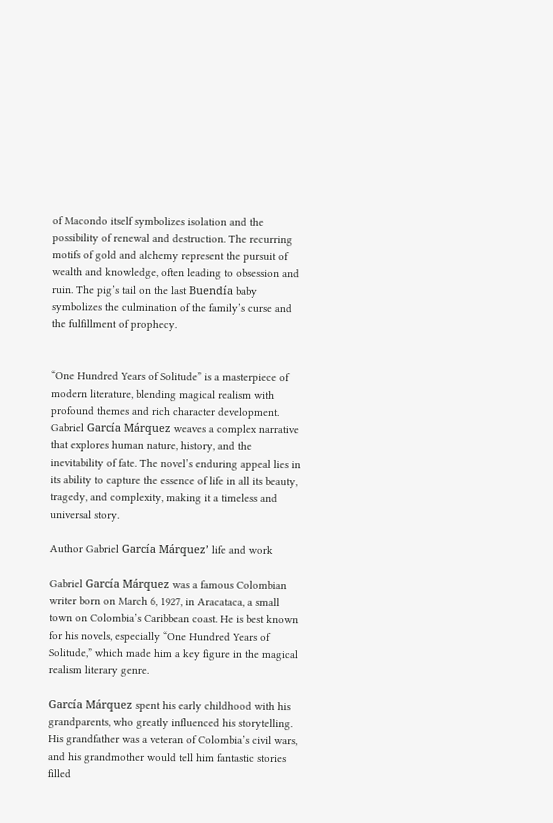of Macondo itself symbolizes isolation and the possibility of renewal and destruction. The recurring motifs of gold and alchemy represent the pursuit of wealth and knowledge, often leading to obsession and ruin. The pig’s tail on the last Buendía baby symbolizes the culmination of the family’s curse and the fulfillment of prophecy.


“One Hundred Years of Solitude” is a masterpiece of modern literature, blending magical realism with profound themes and rich character development. Gabriel García Márquez weaves a complex narrative that explores human nature, history, and the inevitability of fate. The novel’s enduring appeal lies in its ability to capture the essence of life in all its beauty, tragedy, and complexity, making it a timeless and universal story.

Author Gabriel García Márquez’ life and work

Gabriel García Márquez was a famous Colombian writer born on March 6, 1927, in Aracataca, a small town on Colombia’s Caribbean coast. He is best known for his novels, especially “One Hundred Years of Solitude,” which made him a key figure in the magical realism literary genre.

García Márquez spent his early childhood with his grandparents, who greatly influenced his storytelling. His grandfather was a veteran of Colombia’s civil wars, and his grandmother would tell him fantastic stories filled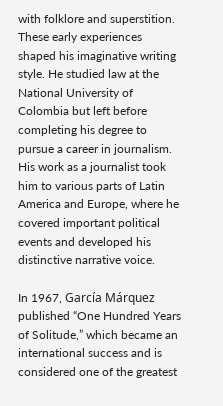with folklore and superstition. These early experiences shaped his imaginative writing style. He studied law at the National University of Colombia but left before completing his degree to pursue a career in journalism. His work as a journalist took him to various parts of Latin America and Europe, where he covered important political events and developed his distinctive narrative voice.

In 1967, García Márquez published “One Hundred Years of Solitude,” which became an international success and is considered one of the greatest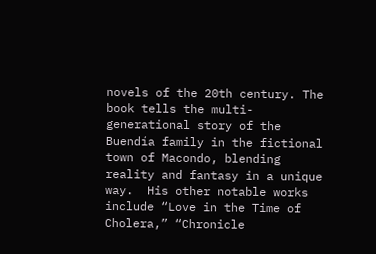novels of the 20th century. The book tells the multi-generational story of the Buendía family in the fictional town of Macondo, blending reality and fantasy in a unique way.  His other notable works include “Love in the Time of Cholera,” “Chronicle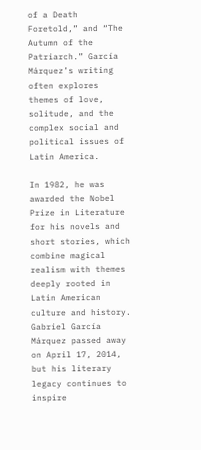of a Death Foretold,” and “The Autumn of the Patriarch.” García Márquez’s writing often explores themes of love, solitude, and the complex social and political issues of Latin America.

In 1982, he was awarded the Nobel Prize in Literature for his novels and short stories, which combine magical realism with themes deeply rooted in Latin American culture and history. Gabriel García Márquez passed away on April 17, 2014, but his literary legacy continues to inspire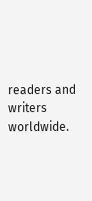readers and writers worldwide.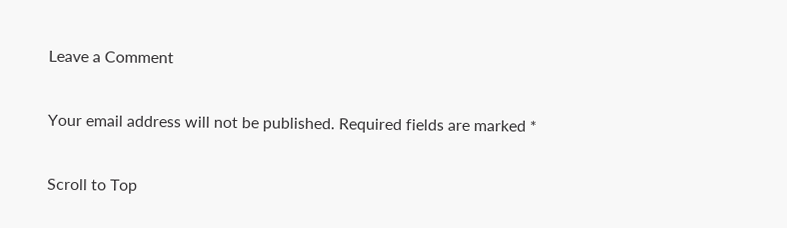Leave a Comment

Your email address will not be published. Required fields are marked *

Scroll to Top